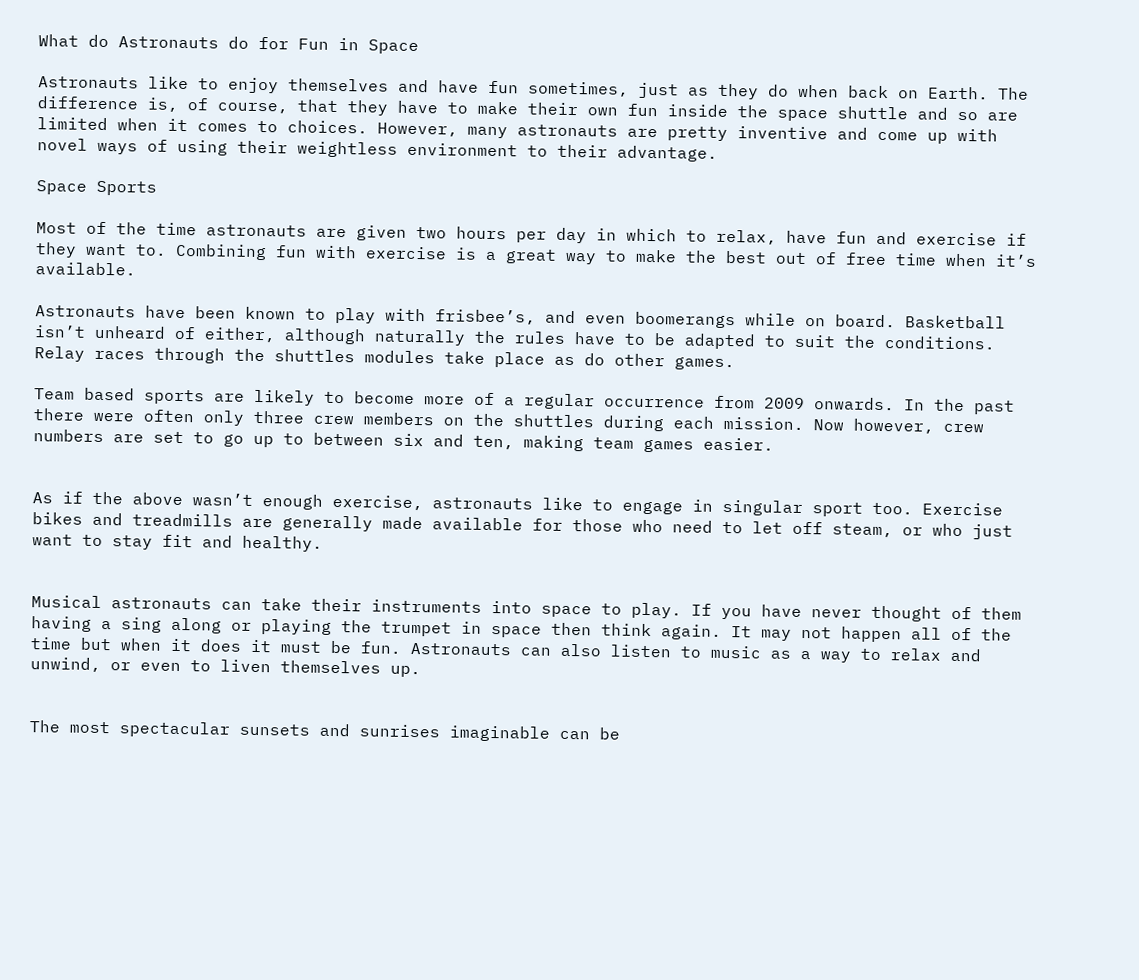What do Astronauts do for Fun in Space

Astronauts like to enjoy themselves and have fun sometimes, just as they do when back on Earth. The difference is, of course, that they have to make their own fun inside the space shuttle and so are limited when it comes to choices. However, many astronauts are pretty inventive and come up with novel ways of using their weightless environment to their advantage.

Space Sports

Most of the time astronauts are given two hours per day in which to relax, have fun and exercise if they want to. Combining fun with exercise is a great way to make the best out of free time when it’s available.

Astronauts have been known to play with frisbee’s, and even boomerangs while on board. Basketball isn’t unheard of either, although naturally the rules have to be adapted to suit the conditions. Relay races through the shuttles modules take place as do other games.

Team based sports are likely to become more of a regular occurrence from 2009 onwards. In the past there were often only three crew members on the shuttles during each mission. Now however, crew numbers are set to go up to between six and ten, making team games easier.


As if the above wasn’t enough exercise, astronauts like to engage in singular sport too. Exercise bikes and treadmills are generally made available for those who need to let off steam, or who just want to stay fit and healthy.


Musical astronauts can take their instruments into space to play. If you have never thought of them having a sing along or playing the trumpet in space then think again. It may not happen all of the time but when it does it must be fun. Astronauts can also listen to music as a way to relax and unwind, or even to liven themselves up.


The most spectacular sunsets and sunrises imaginable can be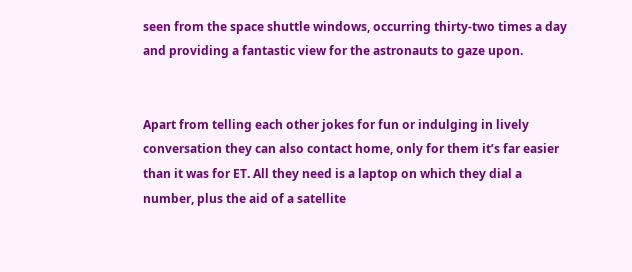seen from the space shuttle windows, occurring thirty-two times a day and providing a fantastic view for the astronauts to gaze upon.


Apart from telling each other jokes for fun or indulging in lively conversation they can also contact home, only for them it’s far easier than it was for ET. All they need is a laptop on which they dial a number, plus the aid of a satellite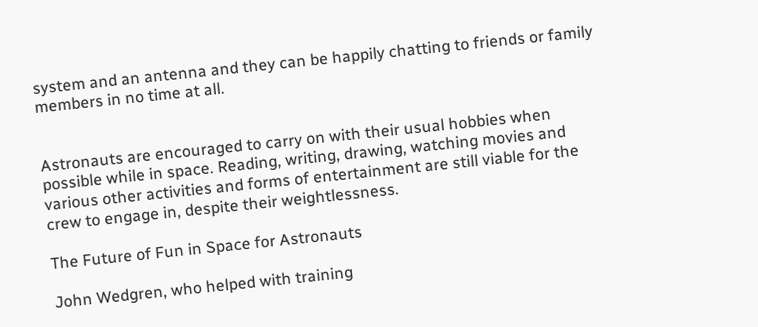system and an antenna and they can be happily chatting to friends or family members in no time at all.


Astronauts are encouraged to carry on with their usual hobbies when possible while in space. Reading, writing, drawing, watching movies and various other activities and forms of entertainment are still viable for the crew to engage in, despite their weightlessness.

The Future of Fun in Space for Astronauts

John Wedgren, who helped with training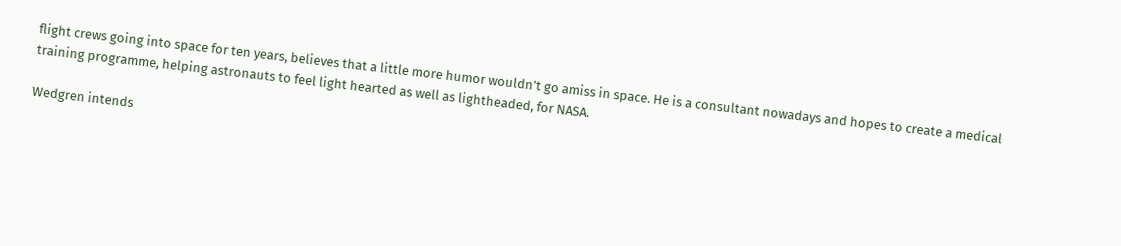flight crews going into space for ten years, believes that a little more humor wouldn’t go amiss in space. He is a consultant nowadays and hopes to create a medical training programme, helping astronauts to feel light hearted as well as lightheaded, for NASA.

Wedgren intends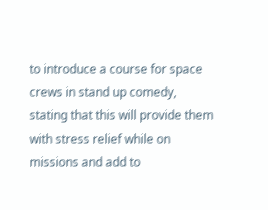to introduce a course for space crews in stand up comedy, stating that this will provide them with stress relief while on missions and add to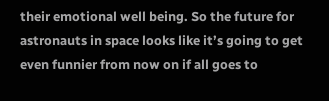their emotional well being. So the future for astronauts in space looks like it’s going to get even funnier from now on if all goes to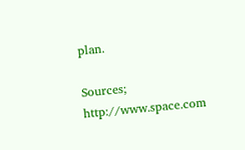plan.

Sources; http://www.space.com